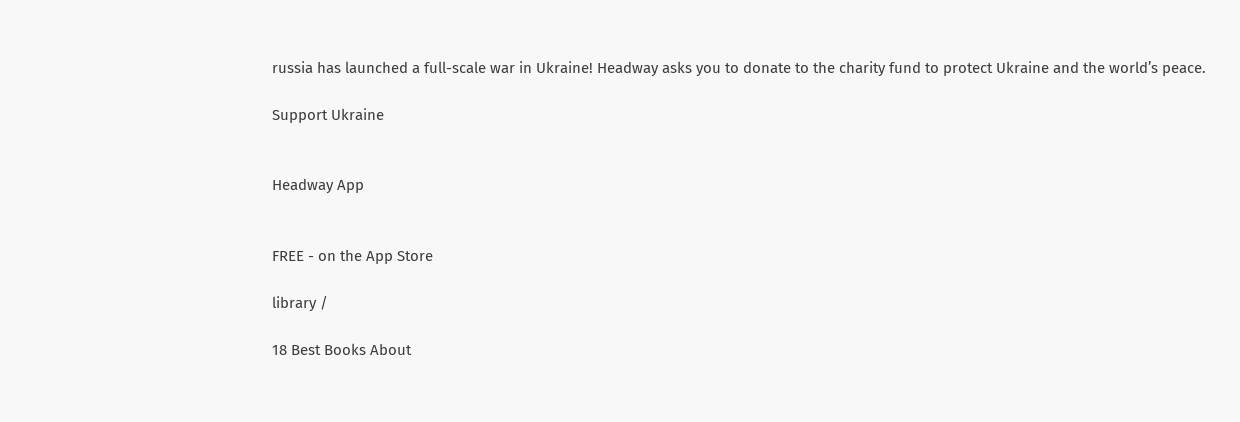russia has launched a full-scale war in Ukraine! Headway asks you to donate to the charity fund to protect Ukraine and the world’s peace.

Support Ukraine


Headway App


FREE - on the App Store

library /

18 Best Books About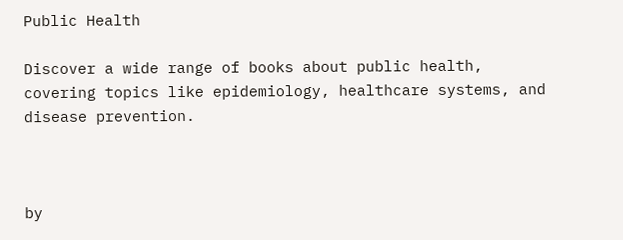Public Health

Discover a wide range of books about public health, covering topics like epidemiology, healthcare systems, and disease prevention.



by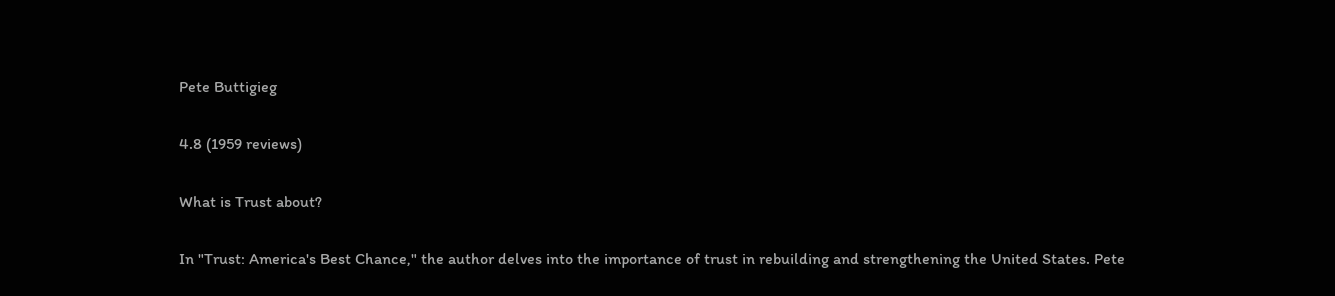Pete Buttigieg

4.8 (1959 reviews)

What is Trust about?

In "Trust: America's Best Chance," the author delves into the importance of trust in rebuilding and strengthening the United States. Pete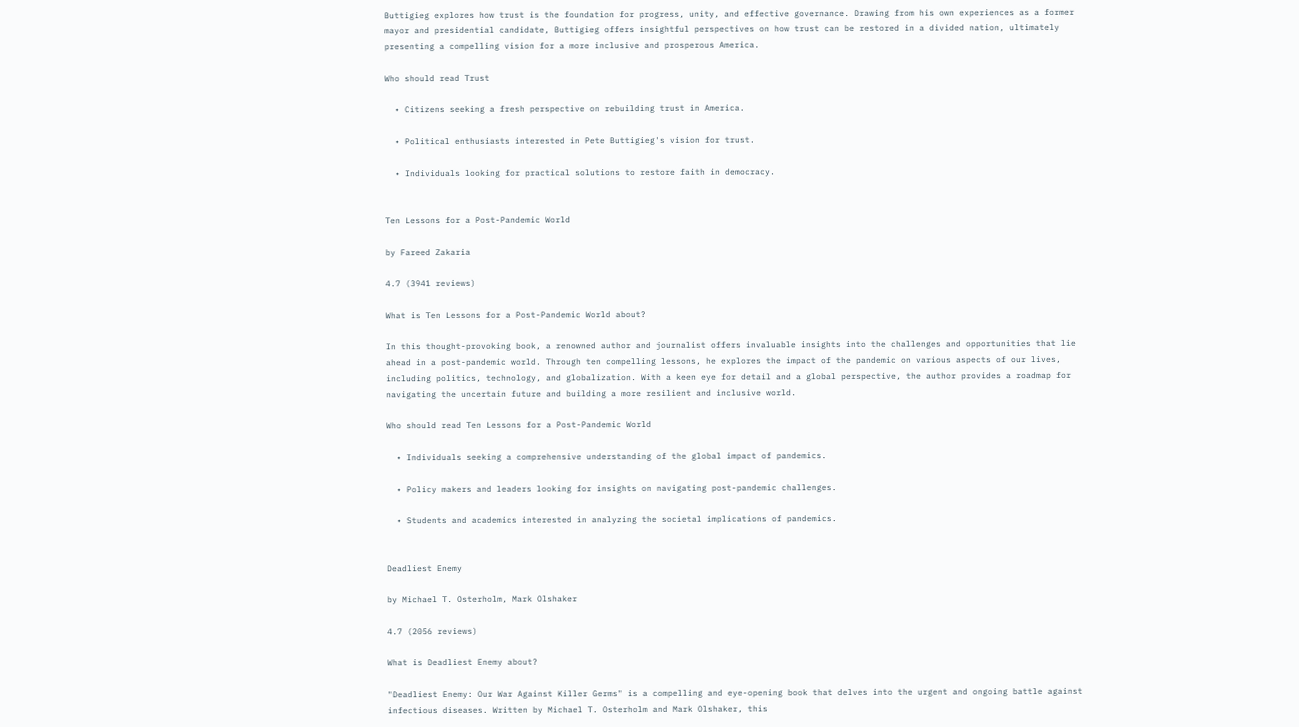Buttigieg explores how trust is the foundation for progress, unity, and effective governance. Drawing from his own experiences as a former mayor and presidential candidate, Buttigieg offers insightful perspectives on how trust can be restored in a divided nation, ultimately presenting a compelling vision for a more inclusive and prosperous America.

Who should read Trust

  • Citizens seeking a fresh perspective on rebuilding trust in America.

  • Political enthusiasts interested in Pete Buttigieg's vision for trust.

  • Individuals looking for practical solutions to restore faith in democracy.


Ten Lessons for a Post-Pandemic World

by Fareed Zakaria

4.7 (3941 reviews)

What is Ten Lessons for a Post-Pandemic World about?

In this thought-provoking book, a renowned author and journalist offers invaluable insights into the challenges and opportunities that lie ahead in a post-pandemic world. Through ten compelling lessons, he explores the impact of the pandemic on various aspects of our lives, including politics, technology, and globalization. With a keen eye for detail and a global perspective, the author provides a roadmap for navigating the uncertain future and building a more resilient and inclusive world.

Who should read Ten Lessons for a Post-Pandemic World

  • Individuals seeking a comprehensive understanding of the global impact of pandemics.

  • Policy makers and leaders looking for insights on navigating post-pandemic challenges.

  • Students and academics interested in analyzing the societal implications of pandemics.


Deadliest Enemy

by Michael T. Osterholm, Mark Olshaker

4.7 (2056 reviews)

What is Deadliest Enemy about?

"Deadliest Enemy: Our War Against Killer Germs" is a compelling and eye-opening book that delves into the urgent and ongoing battle against infectious diseases. Written by Michael T. Osterholm and Mark Olshaker, this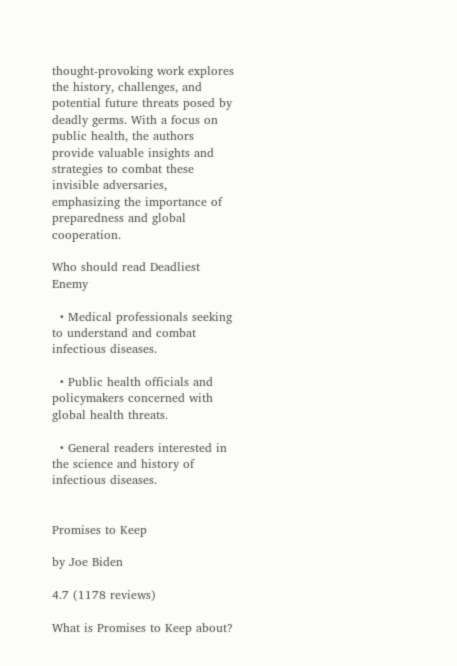thought-provoking work explores the history, challenges, and potential future threats posed by deadly germs. With a focus on public health, the authors provide valuable insights and strategies to combat these invisible adversaries, emphasizing the importance of preparedness and global cooperation.

Who should read Deadliest Enemy

  • Medical professionals seeking to understand and combat infectious diseases.

  • Public health officials and policymakers concerned with global health threats.

  • General readers interested in the science and history of infectious diseases.


Promises to Keep

by Joe Biden

4.7 (1178 reviews)

What is Promises to Keep about?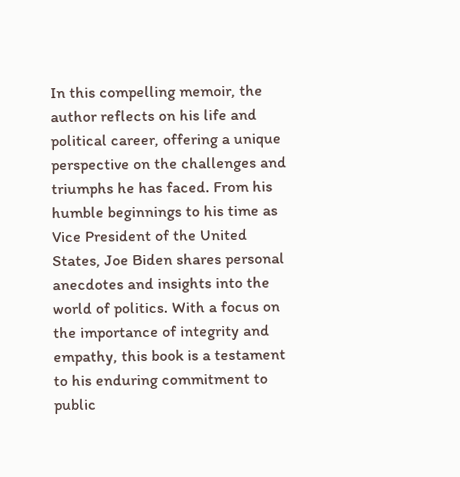In this compelling memoir, the author reflects on his life and political career, offering a unique perspective on the challenges and triumphs he has faced. From his humble beginnings to his time as Vice President of the United States, Joe Biden shares personal anecdotes and insights into the world of politics. With a focus on the importance of integrity and empathy, this book is a testament to his enduring commitment to public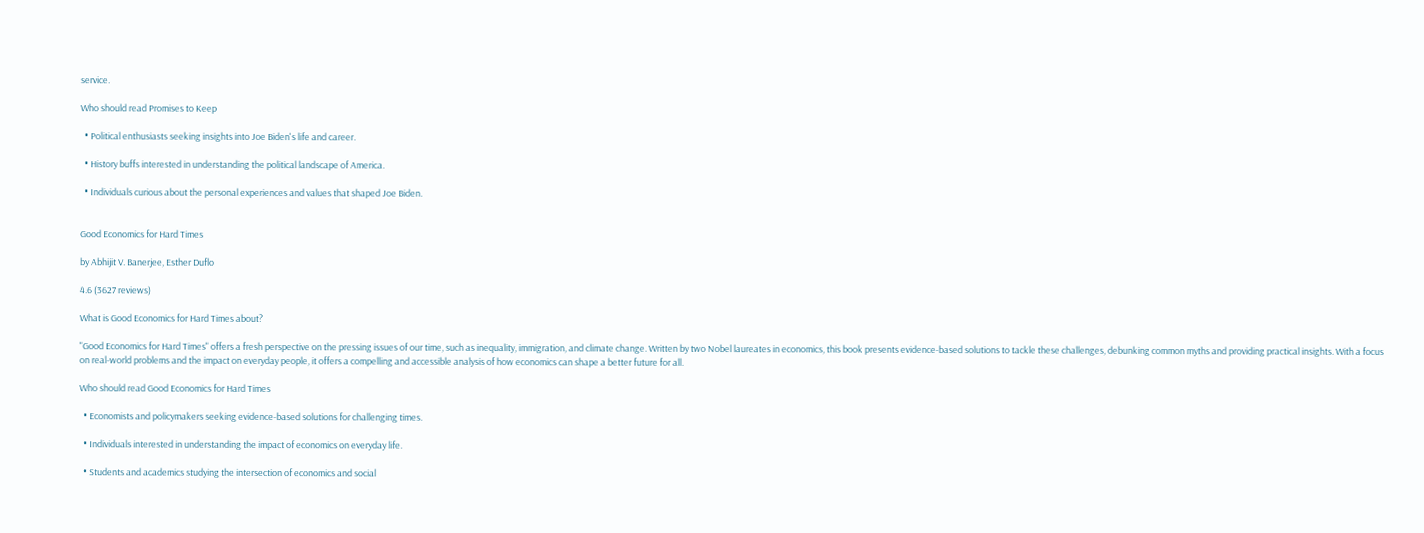service.

Who should read Promises to Keep

  • Political enthusiasts seeking insights into Joe Biden's life and career.

  • History buffs interested in understanding the political landscape of America.

  • Individuals curious about the personal experiences and values that shaped Joe Biden.


Good Economics for Hard Times

by Abhijit V. Banerjee, Esther Duflo

4.6 (3627 reviews)

What is Good Economics for Hard Times about?

"Good Economics for Hard Times" offers a fresh perspective on the pressing issues of our time, such as inequality, immigration, and climate change. Written by two Nobel laureates in economics, this book presents evidence-based solutions to tackle these challenges, debunking common myths and providing practical insights. With a focus on real-world problems and the impact on everyday people, it offers a compelling and accessible analysis of how economics can shape a better future for all.

Who should read Good Economics for Hard Times

  • Economists and policymakers seeking evidence-based solutions for challenging times.

  • Individuals interested in understanding the impact of economics on everyday life.

  • Students and academics studying the intersection of economics and social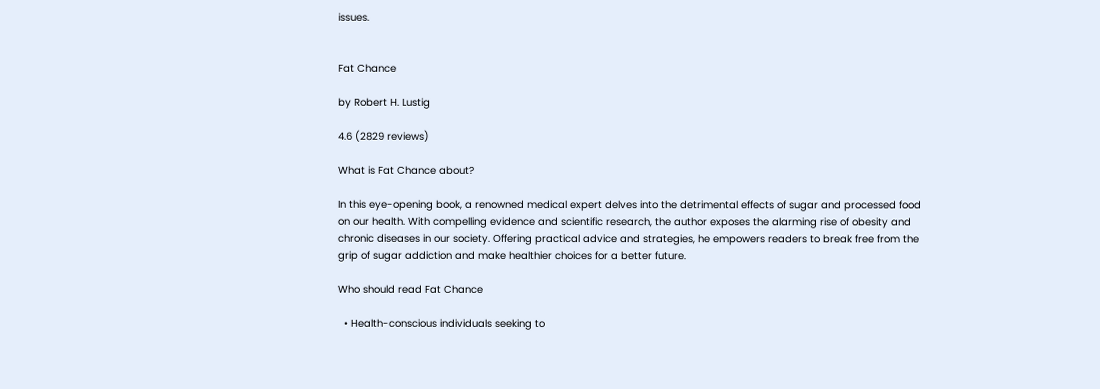issues.


Fat Chance

by Robert H. Lustig

4.6 (2829 reviews)

What is Fat Chance about?

In this eye-opening book, a renowned medical expert delves into the detrimental effects of sugar and processed food on our health. With compelling evidence and scientific research, the author exposes the alarming rise of obesity and chronic diseases in our society. Offering practical advice and strategies, he empowers readers to break free from the grip of sugar addiction and make healthier choices for a better future.

Who should read Fat Chance

  • Health-conscious individuals seeking to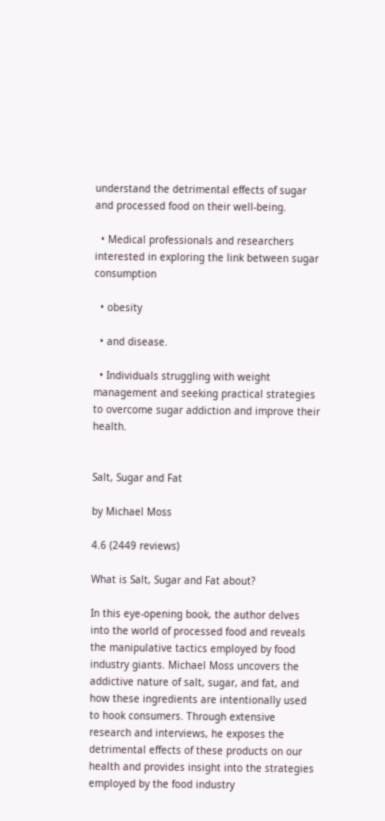understand the detrimental effects of sugar and processed food on their well-being.

  • Medical professionals and researchers interested in exploring the link between sugar consumption

  • obesity

  • and disease.

  • Individuals struggling with weight management and seeking practical strategies to overcome sugar addiction and improve their health.


Salt, Sugar and Fat

by Michael Moss

4.6 (2449 reviews)

What is Salt, Sugar and Fat about?

In this eye-opening book, the author delves into the world of processed food and reveals the manipulative tactics employed by food industry giants. Michael Moss uncovers the addictive nature of salt, sugar, and fat, and how these ingredients are intentionally used to hook consumers. Through extensive research and interviews, he exposes the detrimental effects of these products on our health and provides insight into the strategies employed by the food industry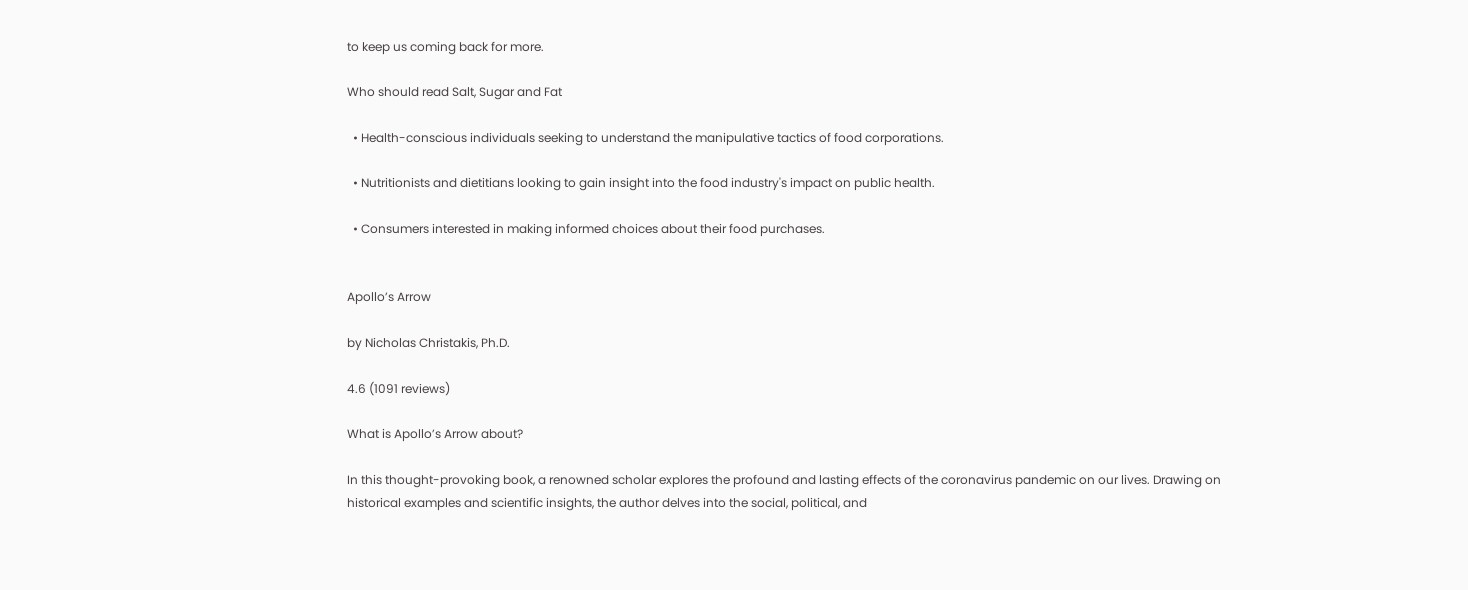to keep us coming back for more.

Who should read Salt, Sugar and Fat

  • Health-conscious individuals seeking to understand the manipulative tactics of food corporations.

  • Nutritionists and dietitians looking to gain insight into the food industry's impact on public health.

  • Consumers interested in making informed choices about their food purchases.


Apollo’s Arrow

by Nicholas Christakis, Ph.D.

4.6 (1091 reviews)

What is Apollo’s Arrow about?

In this thought-provoking book, a renowned scholar explores the profound and lasting effects of the coronavirus pandemic on our lives. Drawing on historical examples and scientific insights, the author delves into the social, political, and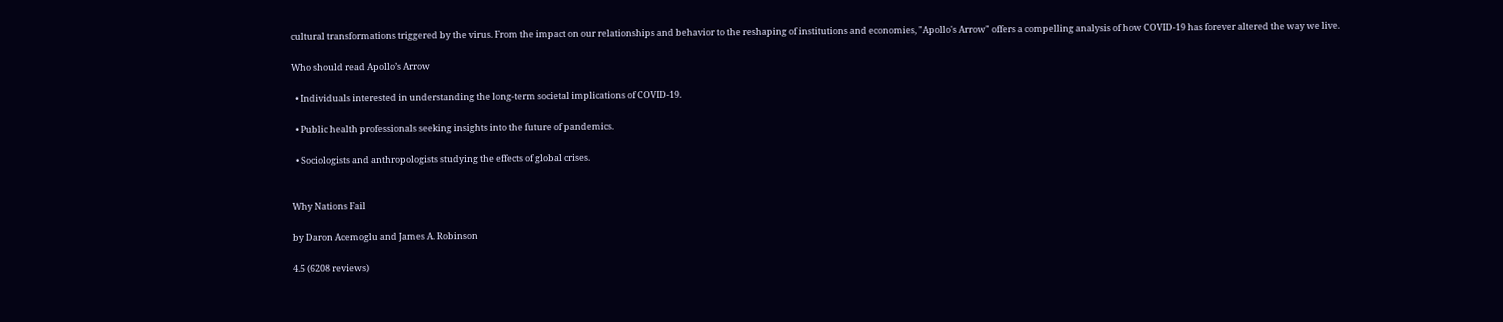cultural transformations triggered by the virus. From the impact on our relationships and behavior to the reshaping of institutions and economies, "Apollo's Arrow" offers a compelling analysis of how COVID-19 has forever altered the way we live.

Who should read Apollo’s Arrow

  • Individuals interested in understanding the long-term societal implications of COVID-19.

  • Public health professionals seeking insights into the future of pandemics.

  • Sociologists and anthropologists studying the effects of global crises.


Why Nations Fail

by Daron Acemoglu and James A. Robinson

4.5 (6208 reviews)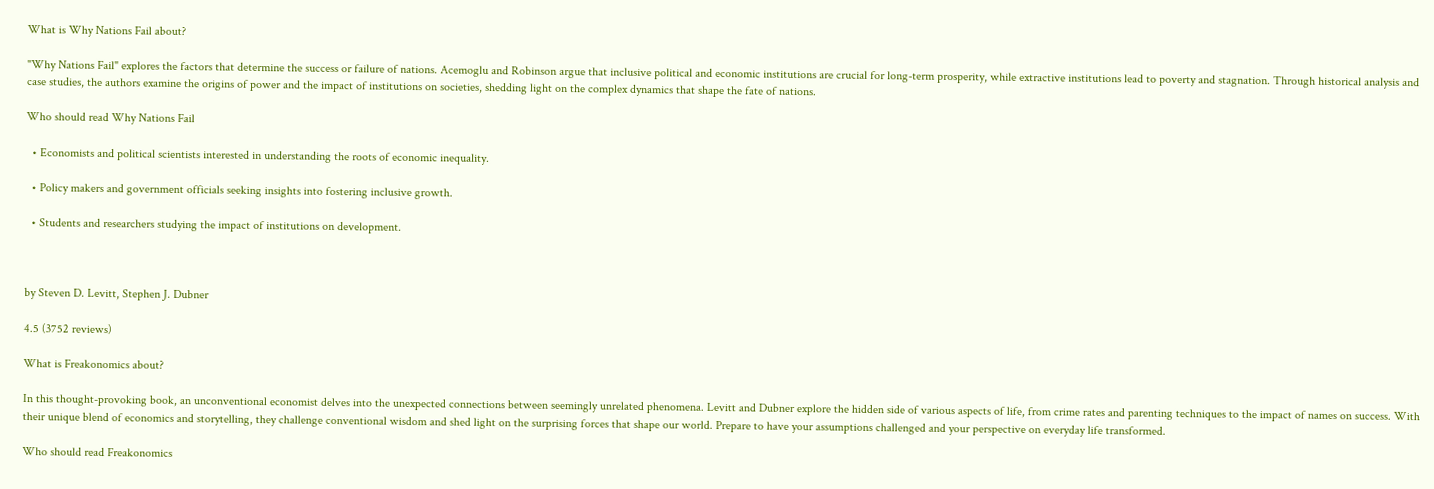What is Why Nations Fail about?

"Why Nations Fail" explores the factors that determine the success or failure of nations. Acemoglu and Robinson argue that inclusive political and economic institutions are crucial for long-term prosperity, while extractive institutions lead to poverty and stagnation. Through historical analysis and case studies, the authors examine the origins of power and the impact of institutions on societies, shedding light on the complex dynamics that shape the fate of nations.

Who should read Why Nations Fail

  • Economists and political scientists interested in understanding the roots of economic inequality.

  • Policy makers and government officials seeking insights into fostering inclusive growth.

  • Students and researchers studying the impact of institutions on development.



by Steven D. Levitt, Stephen J. Dubner

4.5 (3752 reviews)

What is Freakonomics about?

In this thought-provoking book, an unconventional economist delves into the unexpected connections between seemingly unrelated phenomena. Levitt and Dubner explore the hidden side of various aspects of life, from crime rates and parenting techniques to the impact of names on success. With their unique blend of economics and storytelling, they challenge conventional wisdom and shed light on the surprising forces that shape our world. Prepare to have your assumptions challenged and your perspective on everyday life transformed.

Who should read Freakonomics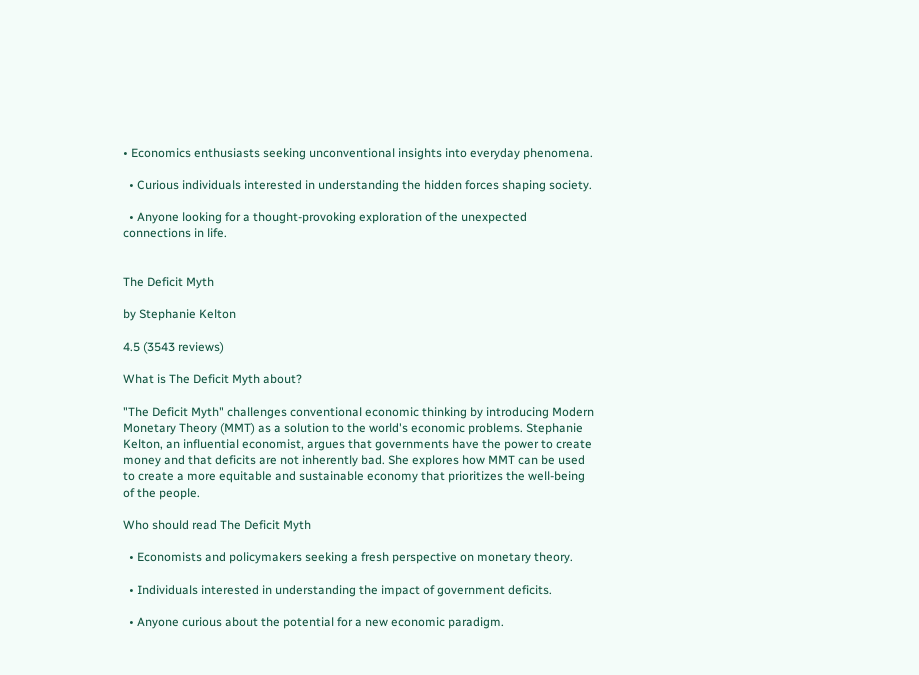• Economics enthusiasts seeking unconventional insights into everyday phenomena.

  • Curious individuals interested in understanding the hidden forces shaping society.

  • Anyone looking for a thought-provoking exploration of the unexpected connections in life.


The Deficit Myth

by Stephanie Kelton

4.5 (3543 reviews)

What is The Deficit Myth about?

"The Deficit Myth" challenges conventional economic thinking by introducing Modern Monetary Theory (MMT) as a solution to the world's economic problems. Stephanie Kelton, an influential economist, argues that governments have the power to create money and that deficits are not inherently bad. She explores how MMT can be used to create a more equitable and sustainable economy that prioritizes the well-being of the people.

Who should read The Deficit Myth

  • Economists and policymakers seeking a fresh perspective on monetary theory.

  • Individuals interested in understanding the impact of government deficits.

  • Anyone curious about the potential for a new economic paradigm.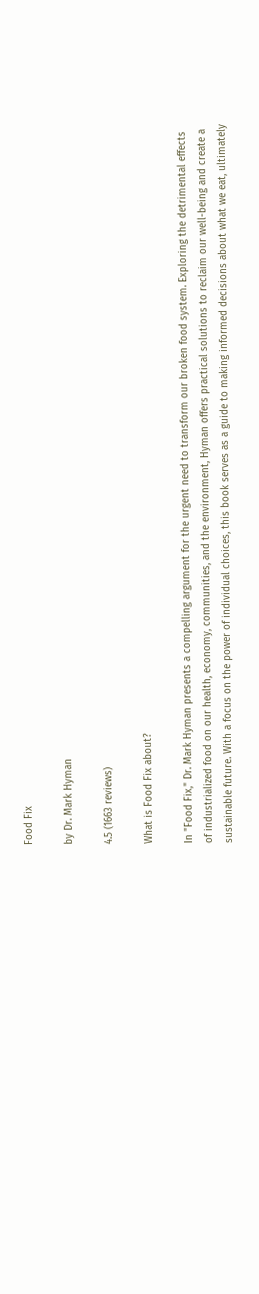Food Fix

by Dr. Mark Hyman

4.5 (1663 reviews)

What is Food Fix about?

In "Food Fix," Dr. Mark Hyman presents a compelling argument for the urgent need to transform our broken food system. Exploring the detrimental effects of industrialized food on our health, economy, communities, and the environment, Hyman offers practical solutions to reclaim our well-being and create a sustainable future. With a focus on the power of individual choices, this book serves as a guide to making informed decisions about what we eat, ultimately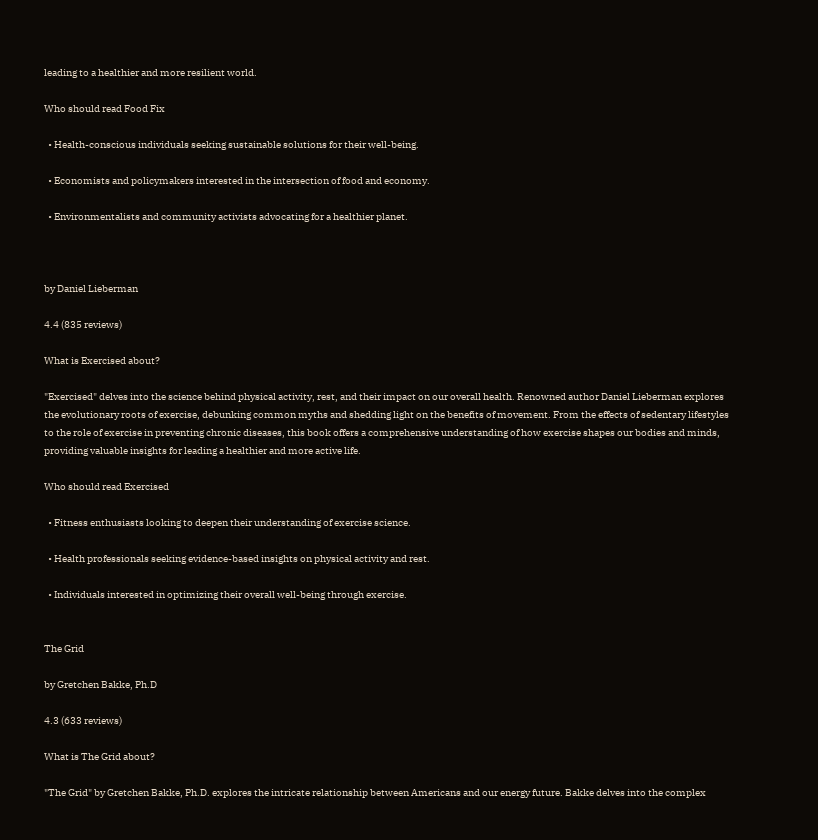leading to a healthier and more resilient world.

Who should read Food Fix

  • Health-conscious individuals seeking sustainable solutions for their well-being.

  • Economists and policymakers interested in the intersection of food and economy.

  • Environmentalists and community activists advocating for a healthier planet.



by Daniel Lieberman

4.4 (835 reviews)

What is Exercised about?

"Exercised" delves into the science behind physical activity, rest, and their impact on our overall health. Renowned author Daniel Lieberman explores the evolutionary roots of exercise, debunking common myths and shedding light on the benefits of movement. From the effects of sedentary lifestyles to the role of exercise in preventing chronic diseases, this book offers a comprehensive understanding of how exercise shapes our bodies and minds, providing valuable insights for leading a healthier and more active life.

Who should read Exercised

  • Fitness enthusiasts looking to deepen their understanding of exercise science.

  • Health professionals seeking evidence-based insights on physical activity and rest.

  • Individuals interested in optimizing their overall well-being through exercise.


The Grid

by Gretchen Bakke, Ph.D

4.3 (633 reviews)

What is The Grid about?

"The Grid" by Gretchen Bakke, Ph.D. explores the intricate relationship between Americans and our energy future. Bakke delves into the complex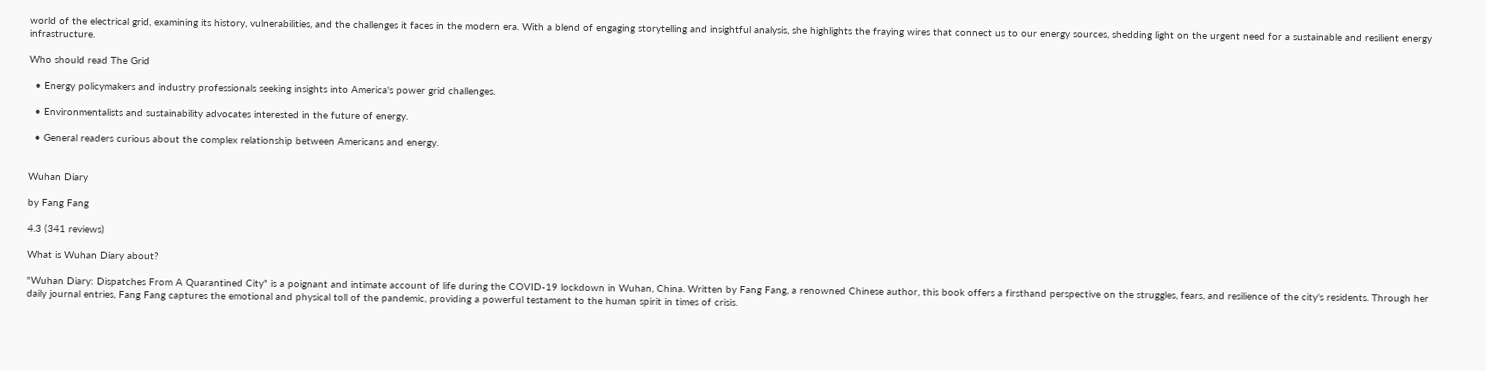world of the electrical grid, examining its history, vulnerabilities, and the challenges it faces in the modern era. With a blend of engaging storytelling and insightful analysis, she highlights the fraying wires that connect us to our energy sources, shedding light on the urgent need for a sustainable and resilient energy infrastructure.

Who should read The Grid

  • Energy policymakers and industry professionals seeking insights into America's power grid challenges.

  • Environmentalists and sustainability advocates interested in the future of energy.

  • General readers curious about the complex relationship between Americans and energy.


Wuhan Diary

by Fang Fang

4.3 (341 reviews)

What is Wuhan Diary about?

"Wuhan Diary: Dispatches From A Quarantined City" is a poignant and intimate account of life during the COVID-19 lockdown in Wuhan, China. Written by Fang Fang, a renowned Chinese author, this book offers a firsthand perspective on the struggles, fears, and resilience of the city's residents. Through her daily journal entries, Fang Fang captures the emotional and physical toll of the pandemic, providing a powerful testament to the human spirit in times of crisis.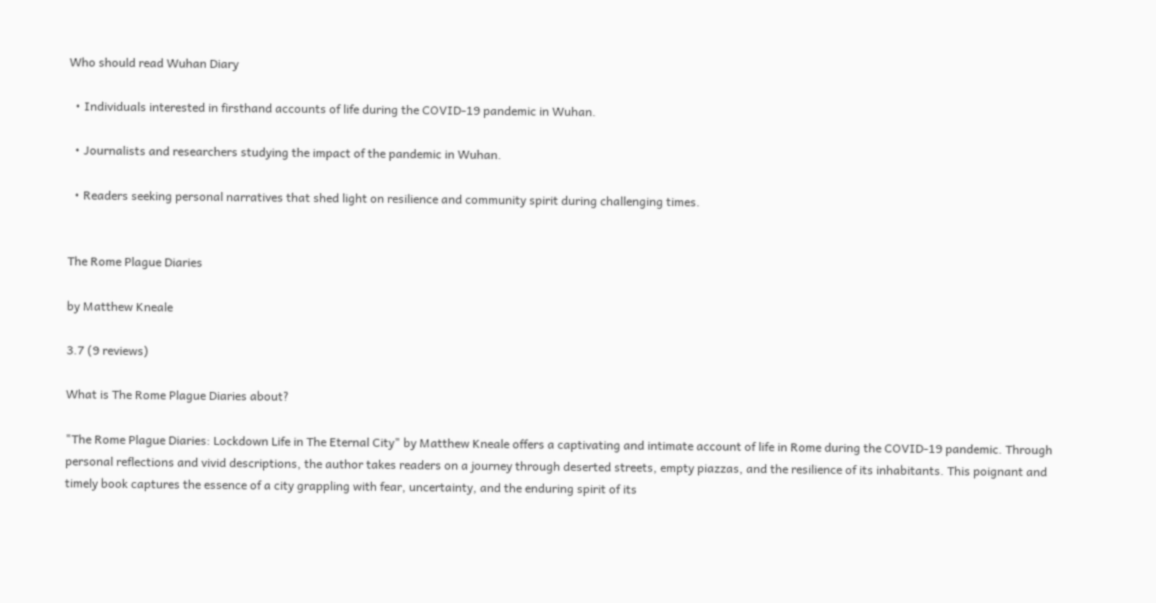Who should read Wuhan Diary

  • Individuals interested in firsthand accounts of life during the COVID-19 pandemic in Wuhan.

  • Journalists and researchers studying the impact of the pandemic in Wuhan.

  • Readers seeking personal narratives that shed light on resilience and community spirit during challenging times.


The Rome Plague Diaries

by Matthew Kneale

3.7 (9 reviews)

What is The Rome Plague Diaries about?

"The Rome Plague Diaries: Lockdown Life in The Eternal City" by Matthew Kneale offers a captivating and intimate account of life in Rome during the COVID-19 pandemic. Through personal reflections and vivid descriptions, the author takes readers on a journey through deserted streets, empty piazzas, and the resilience of its inhabitants. This poignant and timely book captures the essence of a city grappling with fear, uncertainty, and the enduring spirit of its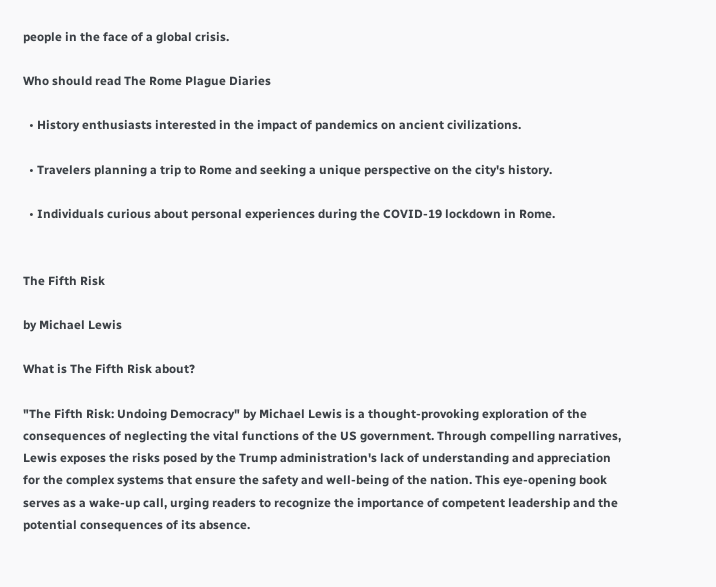people in the face of a global crisis.

Who should read The Rome Plague Diaries

  • History enthusiasts interested in the impact of pandemics on ancient civilizations.

  • Travelers planning a trip to Rome and seeking a unique perspective on the city's history.

  • Individuals curious about personal experiences during the COVID-19 lockdown in Rome.


The Fifth Risk

by Michael Lewis

What is The Fifth Risk about?

"The Fifth Risk: Undoing Democracy" by Michael Lewis is a thought-provoking exploration of the consequences of neglecting the vital functions of the US government. Through compelling narratives, Lewis exposes the risks posed by the Trump administration's lack of understanding and appreciation for the complex systems that ensure the safety and well-being of the nation. This eye-opening book serves as a wake-up call, urging readers to recognize the importance of competent leadership and the potential consequences of its absence.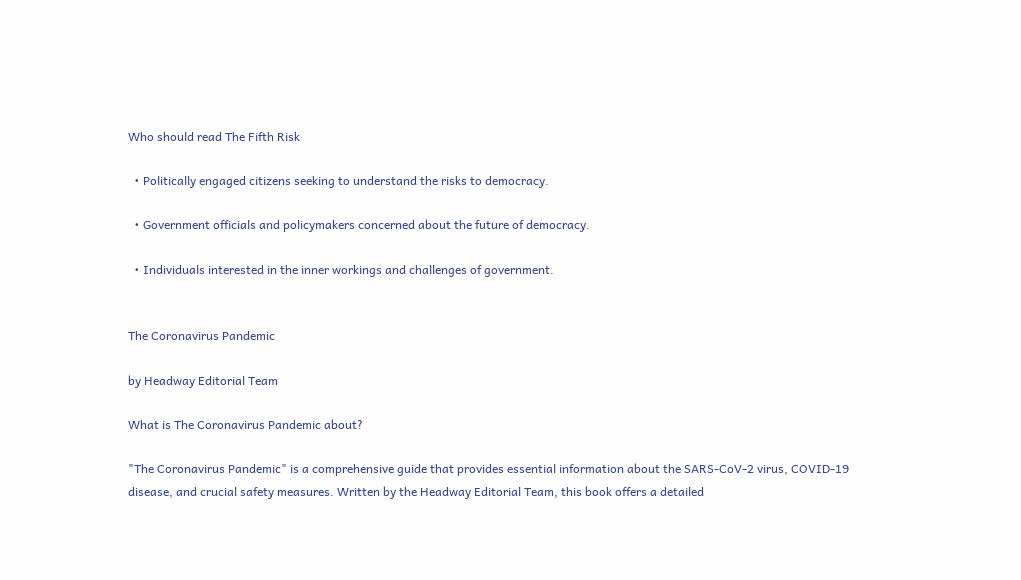Who should read The Fifth Risk

  • Politically engaged citizens seeking to understand the risks to democracy.

  • Government officials and policymakers concerned about the future of democracy.

  • Individuals interested in the inner workings and challenges of government.


The Coronavirus Pandemic

by Headway Editorial Team

What is The Coronavirus Pandemic about?

"The Coronavirus Pandemic" is a comprehensive guide that provides essential information about the SARS-CoV-2 virus, COVID-19 disease, and crucial safety measures. Written by the Headway Editorial Team, this book offers a detailed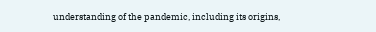understanding of the pandemic, including its origins,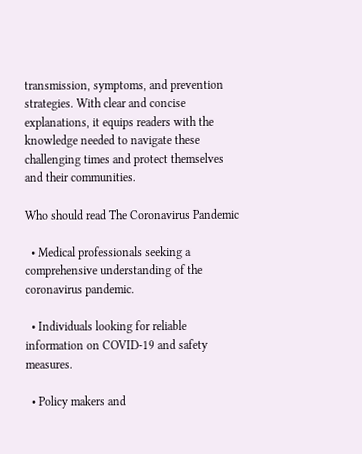transmission, symptoms, and prevention strategies. With clear and concise explanations, it equips readers with the knowledge needed to navigate these challenging times and protect themselves and their communities.

Who should read The Coronavirus Pandemic

  • Medical professionals seeking a comprehensive understanding of the coronavirus pandemic.

  • Individuals looking for reliable information on COVID-19 and safety measures.

  • Policy makers and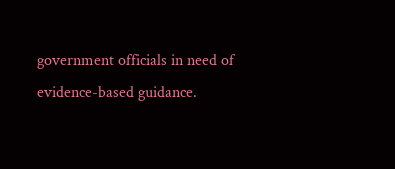government officials in need of evidence-based guidance.